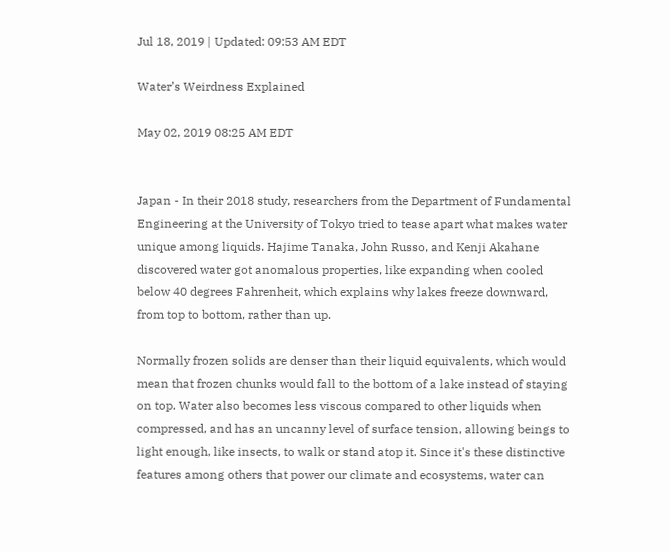Jul 18, 2019 | Updated: 09:53 AM EDT

Water’s Weirdness Explained

May 02, 2019 08:25 AM EDT


Japan - In their 2018 study, researchers from the Department of Fundamental Engineering at the University of Tokyo tried to tease apart what makes water unique among liquids. Hajime Tanaka, John Russo, and Kenji Akahane discovered water got anomalous properties, like expanding when cooled below 40 degrees Fahrenheit, which explains why lakes freeze downward, from top to bottom, rather than up.

Normally frozen solids are denser than their liquid equivalents, which would mean that frozen chunks would fall to the bottom of a lake instead of staying on top. Water also becomes less viscous compared to other liquids when compressed, and has an uncanny level of surface tension, allowing beings to light enough, like insects, to walk or stand atop it. Since it's these distinctive features among others that power our climate and ecosystems, water can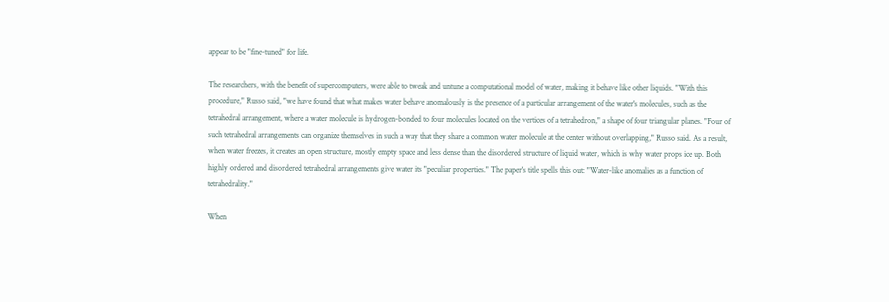appear to be "fine-tuned" for life.

The researchers, with the benefit of supercomputers, were able to tweak and untune a computational model of water, making it behave like other liquids. "With this procedure," Russo said, "we have found that what makes water behave anomalously is the presence of a particular arrangement of the water's molecules, such as the tetrahedral arrangement, where a water molecule is hydrogen-bonded to four molecules located on the vertices of a tetrahedron," a shape of four triangular planes. "Four of such tetrahedral arrangements can organize themselves in such a way that they share a common water molecule at the center without overlapping," Russo said. As a result, when water freezes, it creates an open structure, mostly empty space and less dense than the disordered structure of liquid water, which is why water props ice up. Both highly ordered and disordered tetrahedral arrangements give water its "peculiar properties." The paper's title spells this out: "Water-like anomalies as a function of tetrahedrality."

When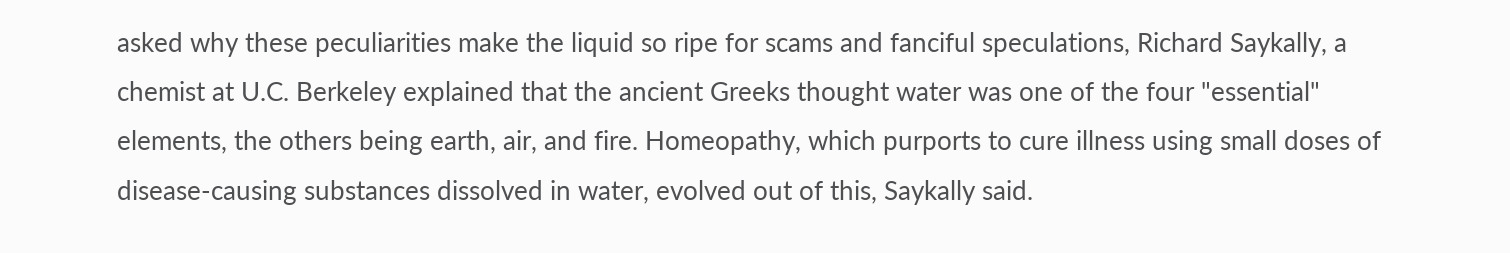asked why these peculiarities make the liquid so ripe for scams and fanciful speculations, Richard Saykally, a chemist at U.C. Berkeley explained that the ancient Greeks thought water was one of the four "essential" elements, the others being earth, air, and fire. Homeopathy, which purports to cure illness using small doses of disease-causing substances dissolved in water, evolved out of this, Saykally said.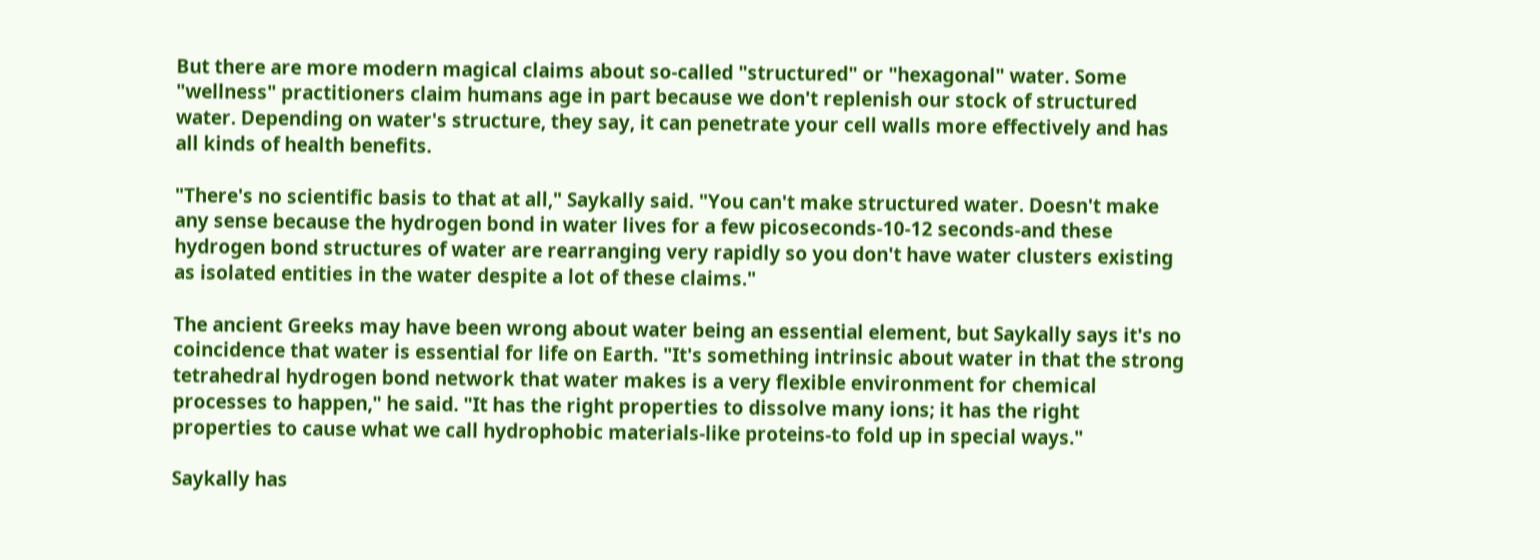But there are more modern magical claims about so-called "structured" or "hexagonal" water. Some "wellness" practitioners claim humans age in part because we don't replenish our stock of structured water. Depending on water's structure, they say, it can penetrate your cell walls more effectively and has all kinds of health benefits.

"There's no scientific basis to that at all," Saykally said. "You can't make structured water. Doesn't make any sense because the hydrogen bond in water lives for a few picoseconds-10-12 seconds-and these hydrogen bond structures of water are rearranging very rapidly so you don't have water clusters existing as isolated entities in the water despite a lot of these claims."

The ancient Greeks may have been wrong about water being an essential element, but Saykally says it's no coincidence that water is essential for life on Earth. "It's something intrinsic about water in that the strong tetrahedral hydrogen bond network that water makes is a very flexible environment for chemical processes to happen," he said. "It has the right properties to dissolve many ions; it has the right properties to cause what we call hydrophobic materials-like proteins-to fold up in special ways."

Saykally has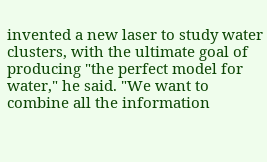invented a new laser to study water clusters, with the ultimate goal of producing "the perfect model for water," he said. "We want to combine all the information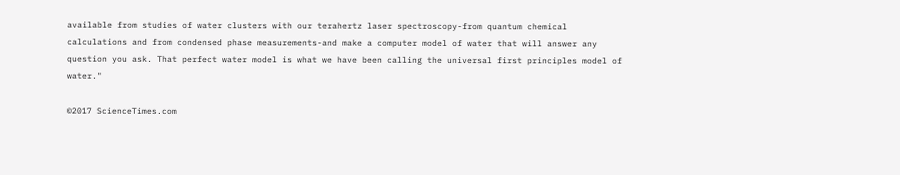available from studies of water clusters with our terahertz laser spectroscopy-from quantum chemical calculations and from condensed phase measurements-and make a computer model of water that will answer any question you ask. That perfect water model is what we have been calling the universal first principles model of water."

©2017 ScienceTimes.com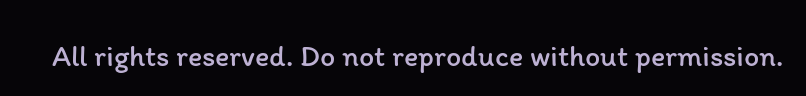All rights reserved. Do not reproduce without permission.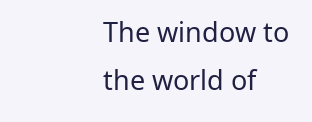The window to the world of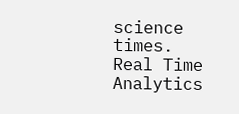science times.
Real Time Analytics